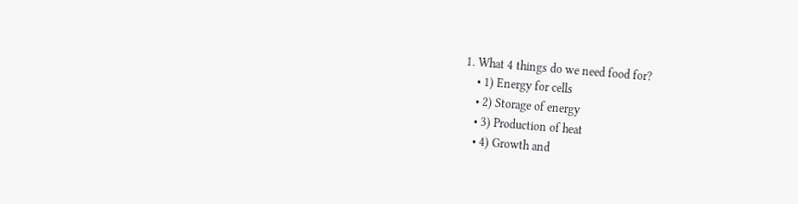1. What 4 things do we need food for?
    • 1) Energy for cells
    • 2) Storage of energy
    • 3) Production of heat
    • 4) Growth and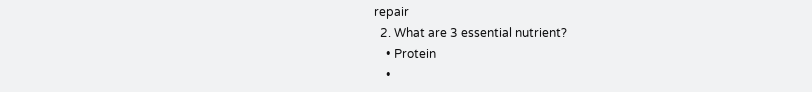repair
  2. What are 3 essential nutrient?
    • Protein
    •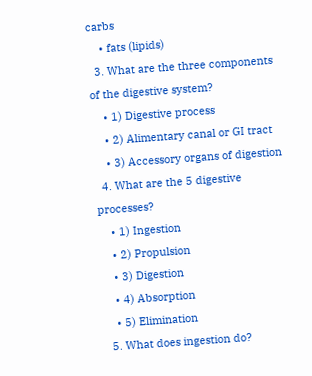carbs
    • fats (lipids)
  3. What are the three components of the digestive system?
    • 1) Digestive process
    • 2) Alimentary canal or GI tract
    • 3) Accessory organs of digestion
  4. What are the 5 digestive processes?
    • 1) Ingestion
    • 2) Propulsion
    • 3) Digestion
    • 4) Absorption
    • 5) Elimination
  5. What does ingestion do?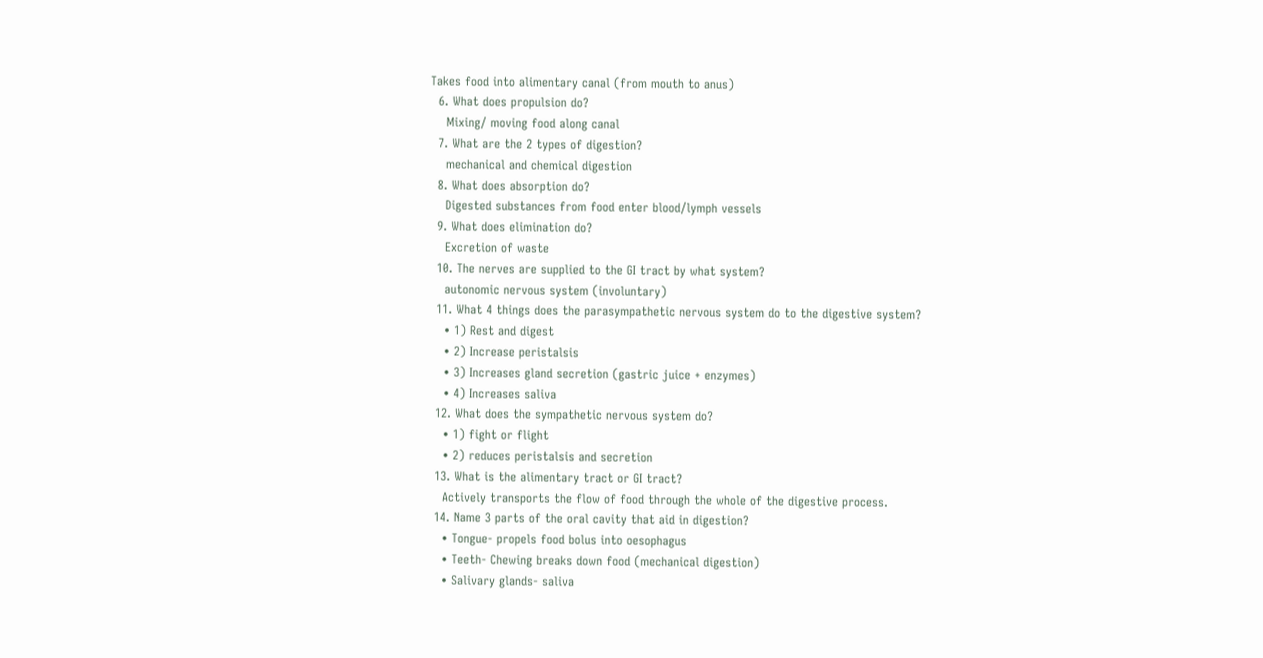Takes food into alimentary canal (from mouth to anus)
  6. What does propulsion do?
    Mixing/ moving food along canal
  7. What are the 2 types of digestion?
    mechanical and chemical digestion
  8. What does absorption do?
    Digested substances from food enter blood/lymph vessels
  9. What does elimination do?
    Excretion of waste
  10. The nerves are supplied to the GI tract by what system?
    autonomic nervous system (involuntary)
  11. What 4 things does the parasympathetic nervous system do to the digestive system?
    • 1) Rest and digest
    • 2) Increase peristalsis
    • 3) Increases gland secretion (gastric juice + enzymes)
    • 4) Increases saliva
  12. What does the sympathetic nervous system do?
    • 1) fight or flight
    • 2) reduces peristalsis and secretion
  13. What is the alimentary tract or GI tract?
    Actively transports the flow of food through the whole of the digestive process.
  14. Name 3 parts of the oral cavity that aid in digestion?
    • Tongue- propels food bolus into oesophagus
    • Teeth- Chewing breaks down food (mechanical digestion)
    • Salivary glands- saliva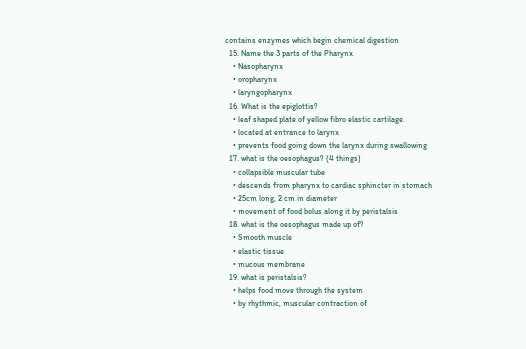contains enzymes which begin chemical digestion
  15. Name the 3 parts of the Pharynx
    • Nasopharynx
    • oropharynx
    • laryngopharynx
  16. What is the epiglottis?
    • leaf shaped plate of yellow fibro elastic cartilage.
    • located at entrance to larynx
    • prevents food going down the larynx during swallowing
  17. what is the oesophagus? (4 things)
    • collapsible muscular tube
    • descends from pharynx to cardiac sphincter in stomach
    • 25cm long, 2 cm in diameter
    • movement of food bolus along it by peristalsis
  18. what is the oesophagus made up of?
    • Smooth muscle
    • elastic tissue
    • mucous membrane
  19. what is peristalsis?
    • helps food move through the system
    • by rhythmic, muscular contraction of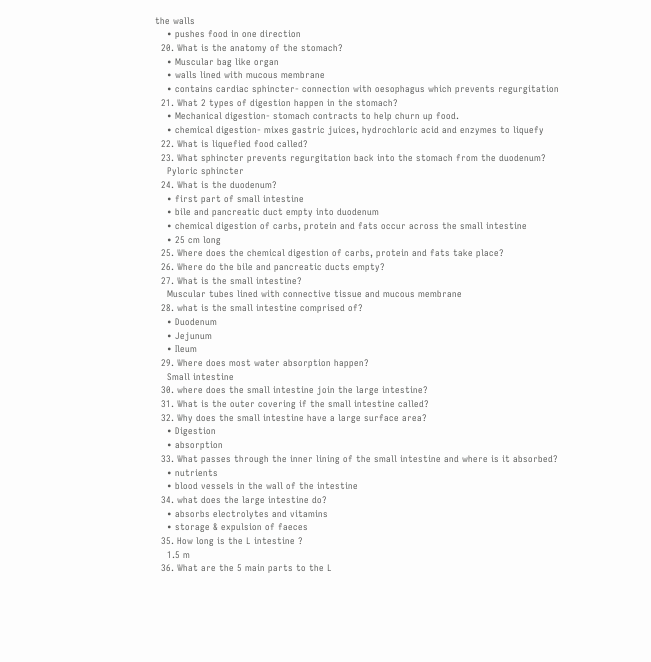the walls
    • pushes food in one direction
  20. What is the anatomy of the stomach?
    • Muscular bag like organ
    • walls lined with mucous membrane
    • contains cardiac sphincter- connection with oesophagus which prevents regurgitation
  21. What 2 types of digestion happen in the stomach?
    • Mechanical digestion- stomach contracts to help churn up food.
    • chemical digestion- mixes gastric juices, hydrochloric acid and enzymes to liquefy
  22. What is liquefied food called?
  23. What sphincter prevents regurgitation back into the stomach from the duodenum?
    Pyloric sphincter
  24. What is the duodenum?
    • first part of small intestine
    • bile and pancreatic duct empty into duodenum
    • chemical digestion of carbs, protein and fats occur across the small intestine
    • 25 cm long
  25. Where does the chemical digestion of carbs, protein and fats take place?
  26. Where do the bile and pancreatic ducts empty?
  27. What is the small intestine?
    Muscular tubes lined with connective tissue and mucous membrane
  28. what is the small intestine comprised of?
    • Duodenum
    • Jejunum
    • Ileum
  29. Where does most water absorption happen?
    Small intestine
  30. where does the small intestine join the large intestine?
  31. What is the outer covering if the small intestine called?
  32. Why does the small intestine have a large surface area?
    • Digestion
    • absorption
  33. What passes through the inner lining of the small intestine and where is it absorbed?
    • nutrients
    • blood vessels in the wall of the intestine
  34. what does the large intestine do?
    • absorbs electrolytes and vitamins
    • storage & expulsion of faeces
  35. How long is the L intestine ?
    1.5 m
  36. What are the 5 main parts to the L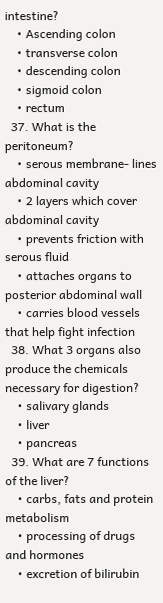intestine?
    • Ascending colon
    • transverse colon
    • descending colon
    • sigmoid colon
    • rectum
  37. What is the peritoneum?
    • serous membrane- lines abdominal cavity
    • 2 layers which cover abdominal cavity
    • prevents friction with serous fluid
    • attaches organs to posterior abdominal wall
    • carries blood vessels that help fight infection
  38. What 3 organs also produce the chemicals necessary for digestion?
    • salivary glands
    • liver
    • pancreas
  39. What are 7 functions of the liver?
    • carbs, fats and protein metabolism
    • processing of drugs and hormones
    • excretion of bilirubin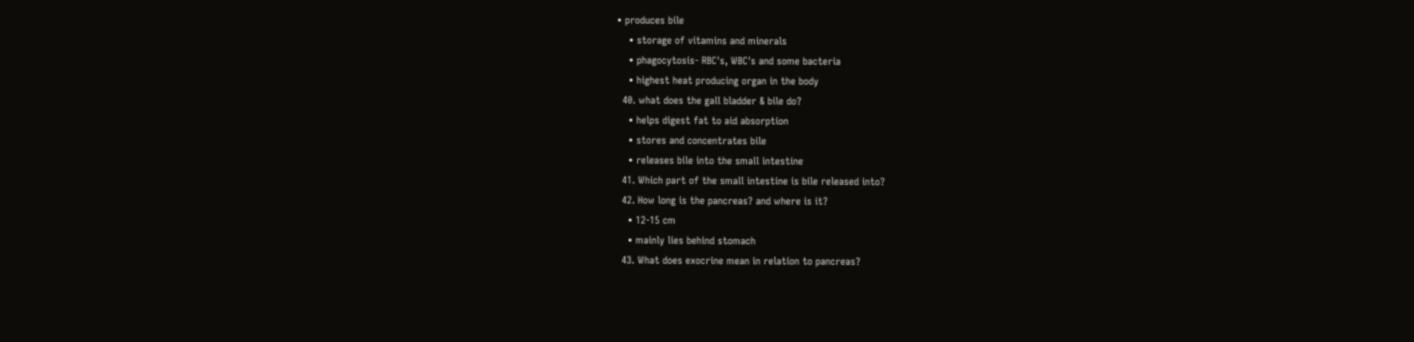• produces bile
    • storage of vitamins and minerals
    • phagocytosis- RBC's, WBC's and some bacteria
    • highest heat producing organ in the body
  40. what does the gall bladder & bile do?
    • helps digest fat to aid absorption
    • stores and concentrates bile
    • releases bile into the small intestine
  41. Which part of the small intestine is bile released into?
  42. How long is the pancreas? and where is it?
    • 12-15 cm
    • mainly lies behind stomach
  43. What does exocrine mean in relation to pancreas?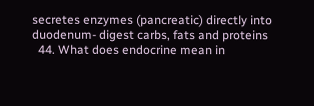secretes enzymes (pancreatic) directly into duodenum- digest carbs, fats and proteins
  44. What does endocrine mean in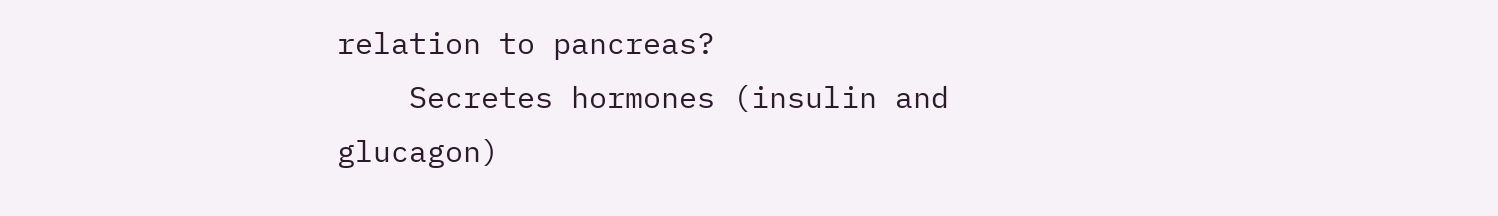relation to pancreas?
    Secretes hormones (insulin and glucagon)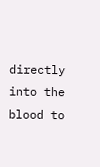directly into the blood to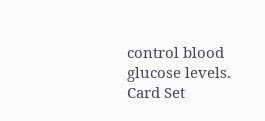control blood glucose levels.
Card Set